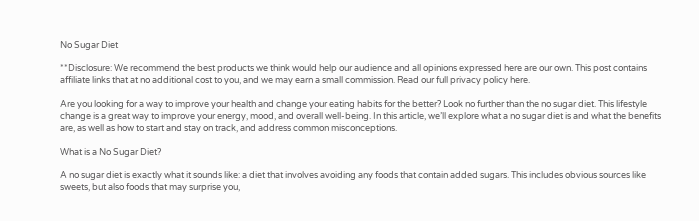No Sugar Diet

**Disclosure: We recommend the best products we think would help our audience and all opinions expressed here are our own. This post contains affiliate links that at no additional cost to you, and we may earn a small commission. Read our full privacy policy here.

Are you looking for a way to improve your health and change your eating habits for the better? Look no further than the no sugar diet. This lifestyle change is a great way to improve your energy, mood, and overall well-being. In this article, we’ll explore what a no sugar diet is and what the benefits are, as well as how to start and stay on track, and address common misconceptions.

What is a No Sugar Diet?

A no sugar diet is exactly what it sounds like: a diet that involves avoiding any foods that contain added sugars. This includes obvious sources like sweets, but also foods that may surprise you,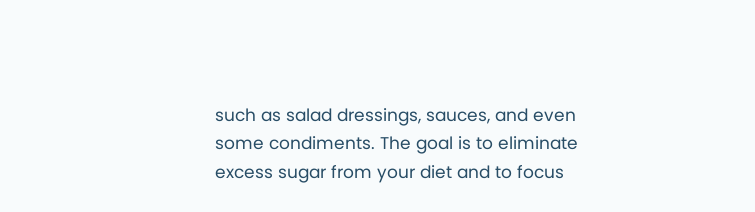such as salad dressings, sauces, and even some condiments. The goal is to eliminate excess sugar from your diet and to focus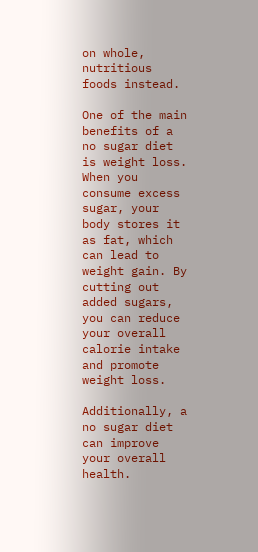on whole, nutritious foods instead.

One of the main benefits of a no sugar diet is weight loss. When you consume excess sugar, your body stores it as fat, which can lead to weight gain. By cutting out added sugars, you can reduce your overall calorie intake and promote weight loss.

Additionally, a no sugar diet can improve your overall health.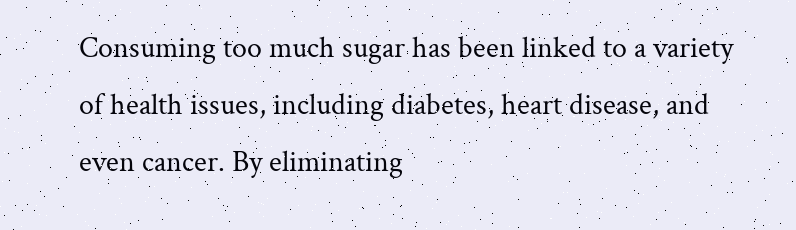Consuming too much sugar has been linked to a variety of health issues, including diabetes, heart disease, and even cancer. By eliminating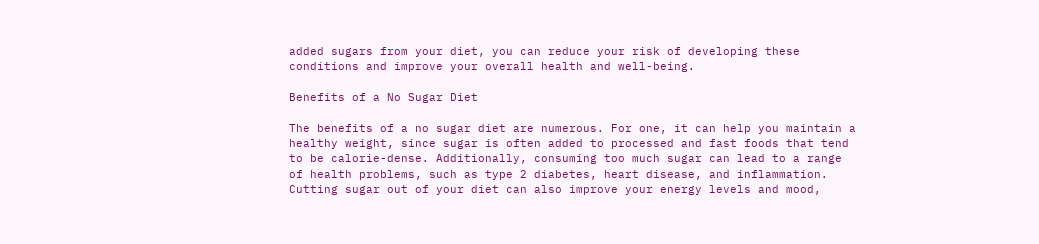added sugars from your diet, you can reduce your risk of developing these conditions and improve your overall health and well-being.

Benefits of a No Sugar Diet

The benefits of a no sugar diet are numerous. For one, it can help you maintain a healthy weight, since sugar is often added to processed and fast foods that tend to be calorie-dense. Additionally, consuming too much sugar can lead to a range of health problems, such as type 2 diabetes, heart disease, and inflammation. Cutting sugar out of your diet can also improve your energy levels and mood,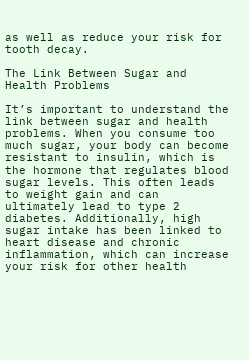as well as reduce your risk for tooth decay.

The Link Between Sugar and Health Problems

It’s important to understand the link between sugar and health problems. When you consume too much sugar, your body can become resistant to insulin, which is the hormone that regulates blood sugar levels. This often leads to weight gain and can ultimately lead to type 2 diabetes. Additionally, high sugar intake has been linked to heart disease and chronic inflammation, which can increase your risk for other health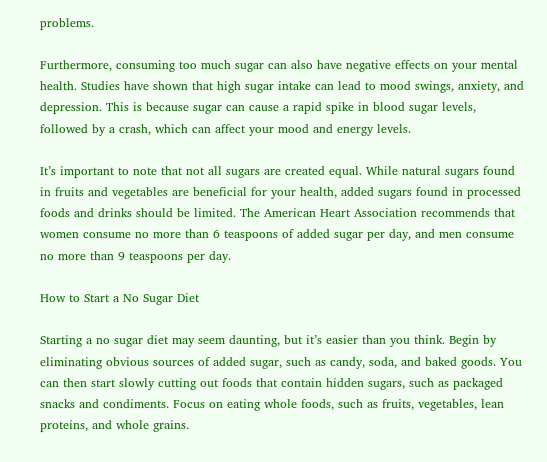problems.

Furthermore, consuming too much sugar can also have negative effects on your mental health. Studies have shown that high sugar intake can lead to mood swings, anxiety, and depression. This is because sugar can cause a rapid spike in blood sugar levels, followed by a crash, which can affect your mood and energy levels.

It’s important to note that not all sugars are created equal. While natural sugars found in fruits and vegetables are beneficial for your health, added sugars found in processed foods and drinks should be limited. The American Heart Association recommends that women consume no more than 6 teaspoons of added sugar per day, and men consume no more than 9 teaspoons per day.

How to Start a No Sugar Diet

Starting a no sugar diet may seem daunting, but it’s easier than you think. Begin by eliminating obvious sources of added sugar, such as candy, soda, and baked goods. You can then start slowly cutting out foods that contain hidden sugars, such as packaged snacks and condiments. Focus on eating whole foods, such as fruits, vegetables, lean proteins, and whole grains.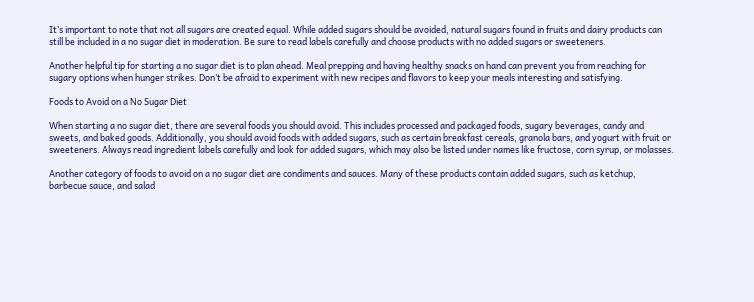It’s important to note that not all sugars are created equal. While added sugars should be avoided, natural sugars found in fruits and dairy products can still be included in a no sugar diet in moderation. Be sure to read labels carefully and choose products with no added sugars or sweeteners.

Another helpful tip for starting a no sugar diet is to plan ahead. Meal prepping and having healthy snacks on hand can prevent you from reaching for sugary options when hunger strikes. Don’t be afraid to experiment with new recipes and flavors to keep your meals interesting and satisfying.

Foods to Avoid on a No Sugar Diet

When starting a no sugar diet, there are several foods you should avoid. This includes processed and packaged foods, sugary beverages, candy and sweets, and baked goods. Additionally, you should avoid foods with added sugars, such as certain breakfast cereals, granola bars, and yogurt with fruit or sweeteners. Always read ingredient labels carefully and look for added sugars, which may also be listed under names like fructose, corn syrup, or molasses.

Another category of foods to avoid on a no sugar diet are condiments and sauces. Many of these products contain added sugars, such as ketchup, barbecue sauce, and salad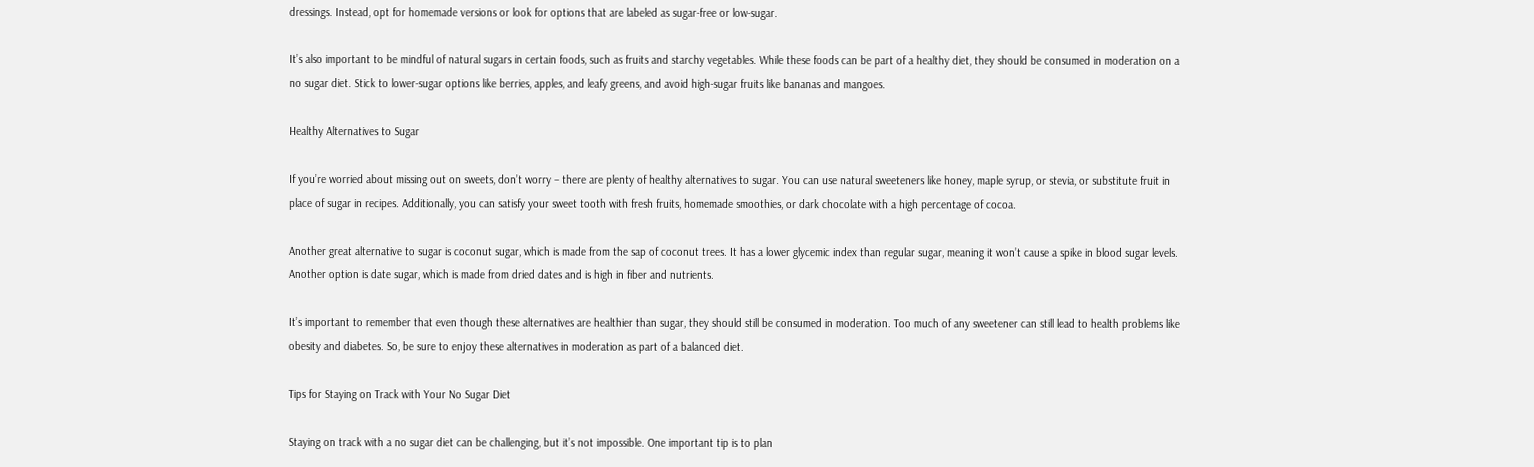dressings. Instead, opt for homemade versions or look for options that are labeled as sugar-free or low-sugar.

It’s also important to be mindful of natural sugars in certain foods, such as fruits and starchy vegetables. While these foods can be part of a healthy diet, they should be consumed in moderation on a no sugar diet. Stick to lower-sugar options like berries, apples, and leafy greens, and avoid high-sugar fruits like bananas and mangoes.

Healthy Alternatives to Sugar

If you’re worried about missing out on sweets, don’t worry – there are plenty of healthy alternatives to sugar. You can use natural sweeteners like honey, maple syrup, or stevia, or substitute fruit in place of sugar in recipes. Additionally, you can satisfy your sweet tooth with fresh fruits, homemade smoothies, or dark chocolate with a high percentage of cocoa.

Another great alternative to sugar is coconut sugar, which is made from the sap of coconut trees. It has a lower glycemic index than regular sugar, meaning it won’t cause a spike in blood sugar levels. Another option is date sugar, which is made from dried dates and is high in fiber and nutrients.

It’s important to remember that even though these alternatives are healthier than sugar, they should still be consumed in moderation. Too much of any sweetener can still lead to health problems like obesity and diabetes. So, be sure to enjoy these alternatives in moderation as part of a balanced diet.

Tips for Staying on Track with Your No Sugar Diet

Staying on track with a no sugar diet can be challenging, but it’s not impossible. One important tip is to plan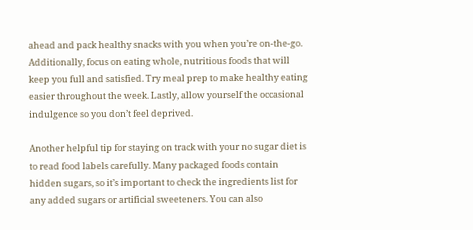ahead and pack healthy snacks with you when you’re on-the-go. Additionally, focus on eating whole, nutritious foods that will keep you full and satisfied. Try meal prep to make healthy eating easier throughout the week. Lastly, allow yourself the occasional indulgence so you don’t feel deprived.

Another helpful tip for staying on track with your no sugar diet is to read food labels carefully. Many packaged foods contain hidden sugars, so it’s important to check the ingredients list for any added sugars or artificial sweeteners. You can also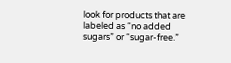look for products that are labeled as “no added sugars” or “sugar-free.”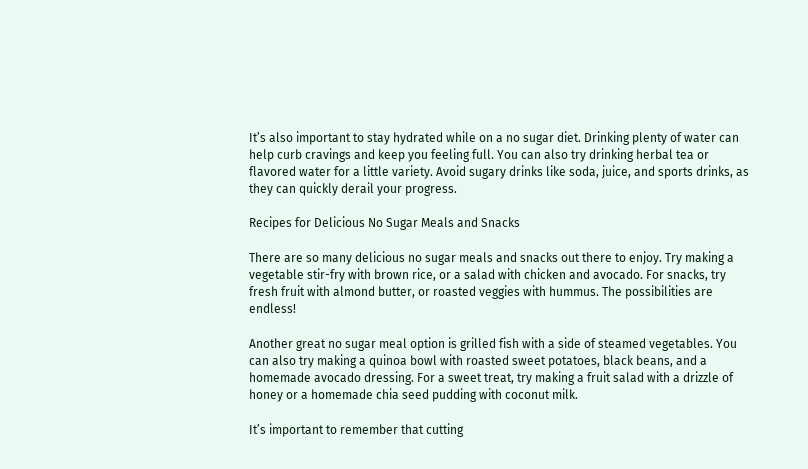It’s also important to stay hydrated while on a no sugar diet. Drinking plenty of water can help curb cravings and keep you feeling full. You can also try drinking herbal tea or flavored water for a little variety. Avoid sugary drinks like soda, juice, and sports drinks, as they can quickly derail your progress.

Recipes for Delicious No Sugar Meals and Snacks

There are so many delicious no sugar meals and snacks out there to enjoy. Try making a vegetable stir-fry with brown rice, or a salad with chicken and avocado. For snacks, try fresh fruit with almond butter, or roasted veggies with hummus. The possibilities are endless!

Another great no sugar meal option is grilled fish with a side of steamed vegetables. You can also try making a quinoa bowl with roasted sweet potatoes, black beans, and a homemade avocado dressing. For a sweet treat, try making a fruit salad with a drizzle of honey or a homemade chia seed pudding with coconut milk.

It’s important to remember that cutting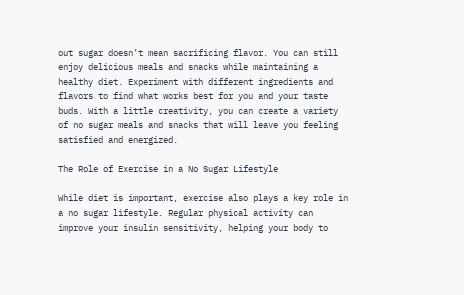out sugar doesn’t mean sacrificing flavor. You can still enjoy delicious meals and snacks while maintaining a healthy diet. Experiment with different ingredients and flavors to find what works best for you and your taste buds. With a little creativity, you can create a variety of no sugar meals and snacks that will leave you feeling satisfied and energized.

The Role of Exercise in a No Sugar Lifestyle

While diet is important, exercise also plays a key role in a no sugar lifestyle. Regular physical activity can improve your insulin sensitivity, helping your body to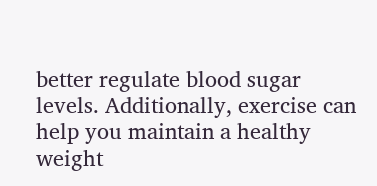better regulate blood sugar levels. Additionally, exercise can help you maintain a healthy weight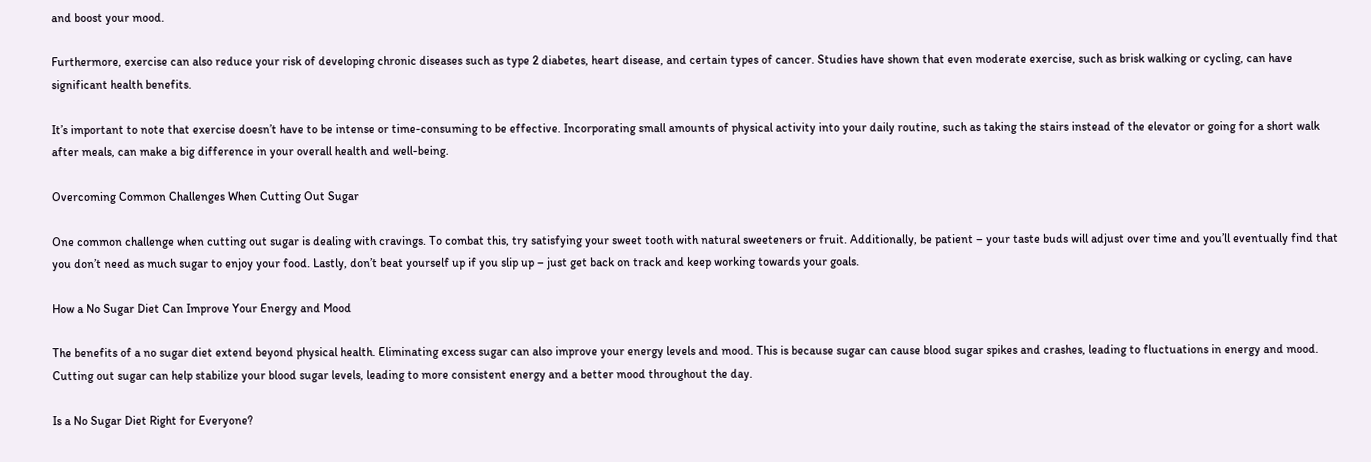and boost your mood.

Furthermore, exercise can also reduce your risk of developing chronic diseases such as type 2 diabetes, heart disease, and certain types of cancer. Studies have shown that even moderate exercise, such as brisk walking or cycling, can have significant health benefits.

It’s important to note that exercise doesn’t have to be intense or time-consuming to be effective. Incorporating small amounts of physical activity into your daily routine, such as taking the stairs instead of the elevator or going for a short walk after meals, can make a big difference in your overall health and well-being.

Overcoming Common Challenges When Cutting Out Sugar

One common challenge when cutting out sugar is dealing with cravings. To combat this, try satisfying your sweet tooth with natural sweeteners or fruit. Additionally, be patient – your taste buds will adjust over time and you’ll eventually find that you don’t need as much sugar to enjoy your food. Lastly, don’t beat yourself up if you slip up – just get back on track and keep working towards your goals.

How a No Sugar Diet Can Improve Your Energy and Mood

The benefits of a no sugar diet extend beyond physical health. Eliminating excess sugar can also improve your energy levels and mood. This is because sugar can cause blood sugar spikes and crashes, leading to fluctuations in energy and mood. Cutting out sugar can help stabilize your blood sugar levels, leading to more consistent energy and a better mood throughout the day.

Is a No Sugar Diet Right for Everyone?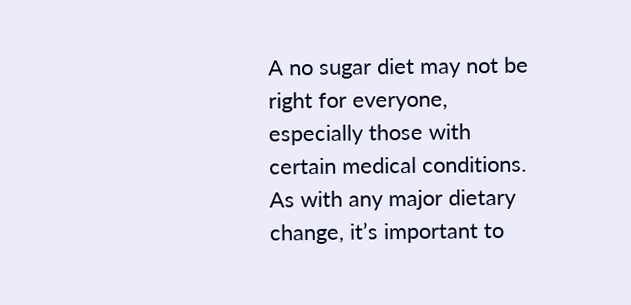A no sugar diet may not be right for everyone, especially those with certain medical conditions. As with any major dietary change, it’s important to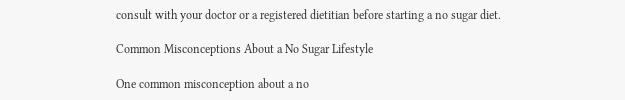consult with your doctor or a registered dietitian before starting a no sugar diet.

Common Misconceptions About a No Sugar Lifestyle

One common misconception about a no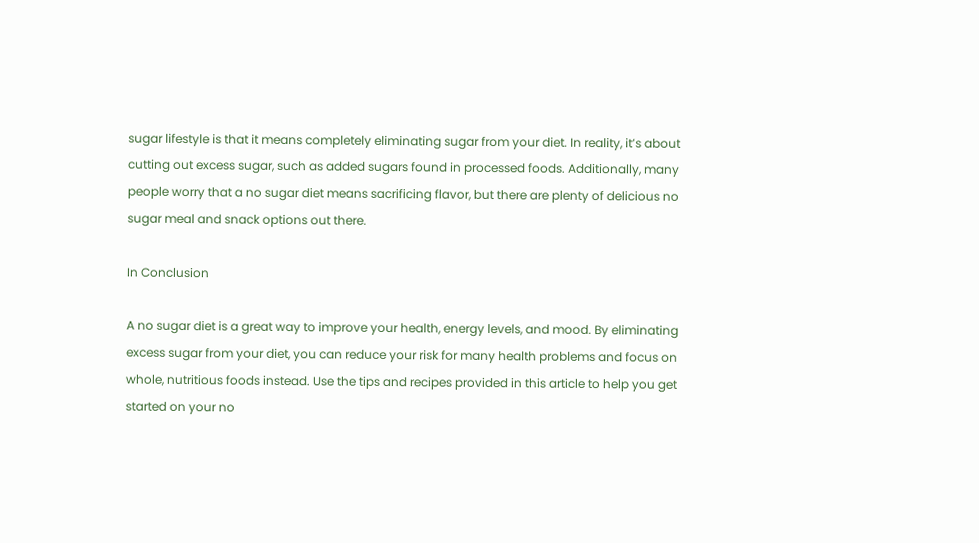sugar lifestyle is that it means completely eliminating sugar from your diet. In reality, it’s about cutting out excess sugar, such as added sugars found in processed foods. Additionally, many people worry that a no sugar diet means sacrificing flavor, but there are plenty of delicious no sugar meal and snack options out there.

In Conclusion

A no sugar diet is a great way to improve your health, energy levels, and mood. By eliminating excess sugar from your diet, you can reduce your risk for many health problems and focus on whole, nutritious foods instead. Use the tips and recipes provided in this article to help you get started on your no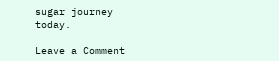sugar journey today.

Leave a Comment